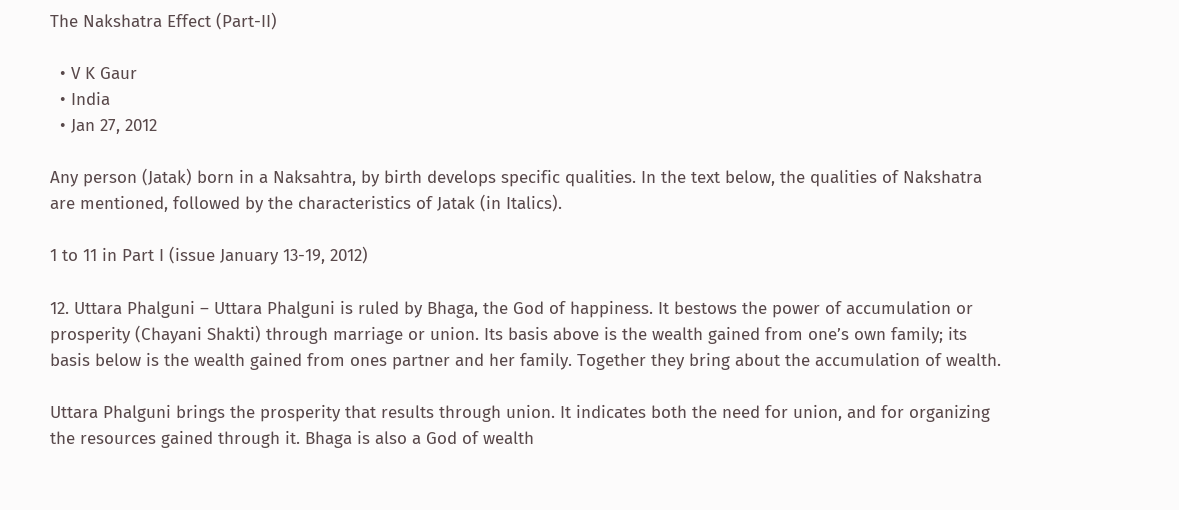The Nakshatra Effect (Part-II)

  • V K Gaur
  • India
  • Jan 27, 2012

Any person (Jatak) born in a Naksahtra, by birth develops specific qualities. In the text below, the qualities of Nakshatra are mentioned, followed by the characteristics of Jatak (in Italics).

1 to 11 in Part I (issue January 13-19, 2012)

12. Uttara Phalguni – Uttara Phalguni is ruled by Bhaga, the God of happiness. It bestows the power of accumulation or prosperity (Chayani Shakti) through marriage or union. Its basis above is the wealth gained from one’s own family; its basis below is the wealth gained from ones partner and her family. Together they bring about the accumulation of wealth.

Uttara Phalguni brings the prosperity that results through union. It indicates both the need for union, and for organizing the resources gained through it. Bhaga is also a God of wealth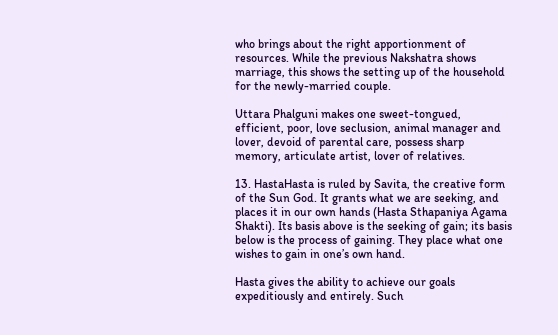who brings about the right apportionment of resources. While the previous Nakshatra shows marriage, this shows the setting up of the household for the newly-married couple.

Uttara Phalguni makes one sweet-tongued, efficient, poor, love seclusion, animal manager and lover, devoid of parental care, possess sharp memory, articulate artist, lover of relatives.

13. HastaHasta is ruled by Savita, the creative form of the Sun God. It grants what we are seeking, and places it in our own hands (Hasta Sthapaniya Agama Shakti). Its basis above is the seeking of gain; its basis below is the process of gaining. They place what one wishes to gain in one’s own hand.

Hasta gives the ability to achieve our goals expeditiously and entirely. Such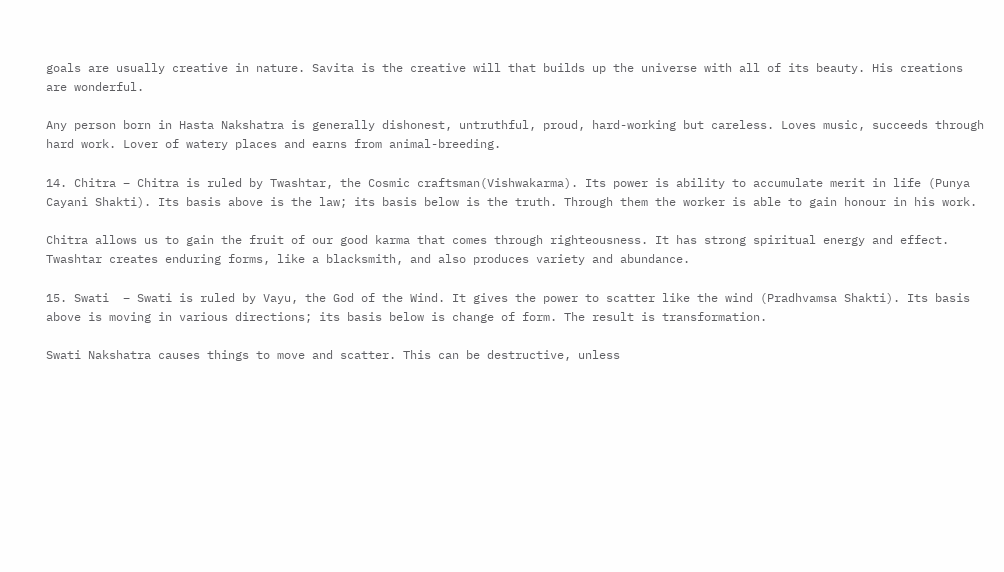goals are usually creative in nature. Savita is the creative will that builds up the universe with all of its beauty. His creations are wonderful.

Any person born in Hasta Nakshatra is generally dishonest, untruthful, proud, hard-working but careless. Loves music, succeeds through hard work. Lover of watery places and earns from animal-breeding.

14. Chitra – Chitra is ruled by Twashtar, the Cosmic craftsman(Vishwakarma). Its power is ability to accumulate merit in life (Punya Cayani Shakti). Its basis above is the law; its basis below is the truth. Through them the worker is able to gain honour in his work.

Chitra allows us to gain the fruit of our good karma that comes through righteousness. It has strong spiritual energy and effect. Twashtar creates enduring forms, like a blacksmith, and also produces variety and abundance.

15. Swati  – Swati is ruled by Vayu, the God of the Wind. It gives the power to scatter like the wind (Pradhvamsa Shakti). Its basis above is moving in various directions; its basis below is change of form. The result is transformation.

Swati Nakshatra causes things to move and scatter. This can be destructive, unless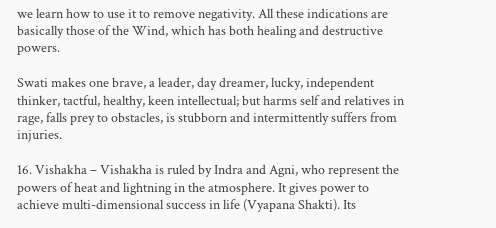we learn how to use it to remove negativity. All these indications are basically those of the Wind, which has both healing and destructive powers.

Swati makes one brave, a leader, day dreamer, lucky, independent thinker, tactful, healthy, keen intellectual; but harms self and relatives in rage, falls prey to obstacles, is stubborn and intermittently suffers from injuries.

16. Vishakha – Vishakha is ruled by Indra and Agni, who represent the powers of heat and lightning in the atmosphere. It gives power to achieve multi-dimensional success in life (Vyapana Shakti). Its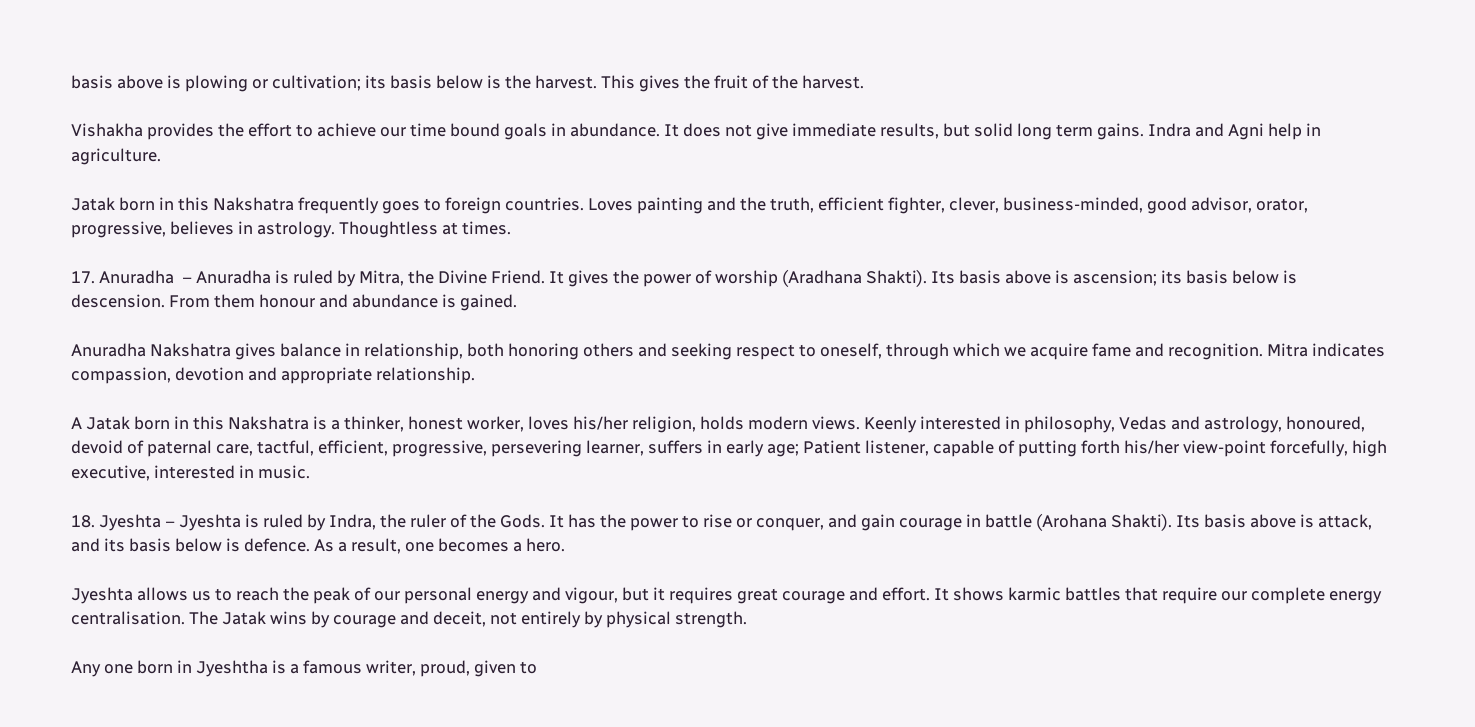basis above is plowing or cultivation; its basis below is the harvest. This gives the fruit of the harvest.

Vishakha provides the effort to achieve our time bound goals in abundance. It does not give immediate results, but solid long term gains. Indra and Agni help in agriculture.

Jatak born in this Nakshatra frequently goes to foreign countries. Loves painting and the truth, efficient fighter, clever, business-minded, good advisor, orator, progressive, believes in astrology. Thoughtless at times.

17. Anuradha  – Anuradha is ruled by Mitra, the Divine Friend. It gives the power of worship (Aradhana Shakti). Its basis above is ascension; its basis below is descension. From them honour and abundance is gained.

Anuradha Nakshatra gives balance in relationship, both honoring others and seeking respect to oneself, through which we acquire fame and recognition. Mitra indicates compassion, devotion and appropriate relationship.

A Jatak born in this Nakshatra is a thinker, honest worker, loves his/her religion, holds modern views. Keenly interested in philosophy, Vedas and astrology, honoured, devoid of paternal care, tactful, efficient, progressive, persevering learner, suffers in early age; Patient listener, capable of putting forth his/her view-point forcefully, high executive, interested in music.

18. Jyeshta – Jyeshta is ruled by Indra, the ruler of the Gods. It has the power to rise or conquer, and gain courage in battle (Arohana Shakti). Its basis above is attack, and its basis below is defence. As a result, one becomes a hero.

Jyeshta allows us to reach the peak of our personal energy and vigour, but it requires great courage and effort. It shows karmic battles that require our complete energy centralisation. The Jatak wins by courage and deceit, not entirely by physical strength.

Any one born in Jyeshtha is a famous writer, proud, given to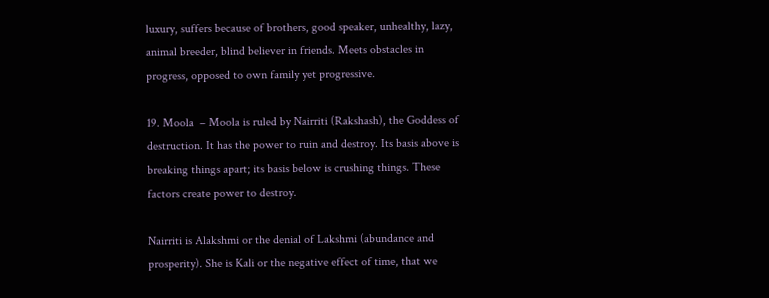luxury, suffers because of brothers, good speaker, unhealthy, lazy, animal breeder, blind believer in friends. Meets obstacles in progress, opposed to own family yet progressive.

19. Moola  – Moola is ruled by Nairriti (Rakshash), the Goddess of destruction. It has the power to ruin and destroy. Its basis above is breaking things apart; its basis below is crushing things. These factors create power to destroy.

Nairriti is Alakshmi or the denial of Lakshmi (abundance and prosperity). She is Kali or the negative effect of time, that we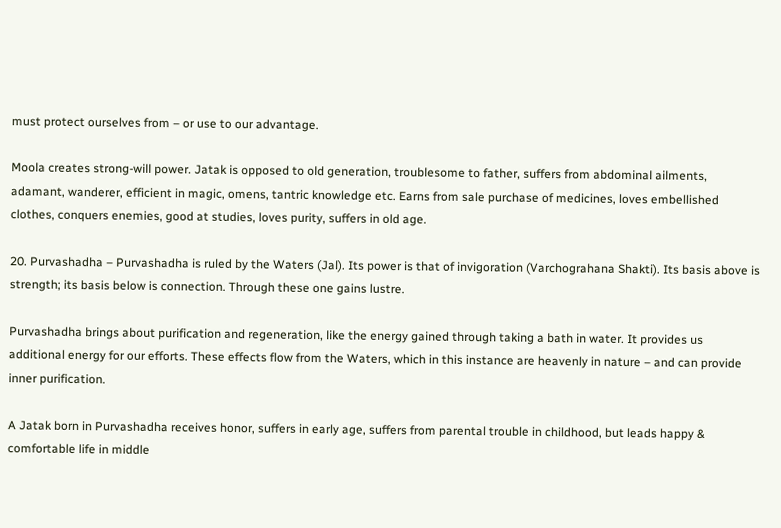must protect ourselves from – or use to our advantage.

Moola creates strong-will power. Jatak is opposed to old generation, troublesome to father, suffers from abdominal ailments, adamant, wanderer, efficient in magic, omens, tantric knowledge etc. Earns from sale purchase of medicines, loves embellished clothes, conquers enemies, good at studies, loves purity, suffers in old age.

20. Purvashadha – Purvashadha is ruled by the Waters (Jal). Its power is that of invigoration (Varchograhana Shakti). Its basis above is strength; its basis below is connection. Through these one gains lustre.

Purvashadha brings about purification and regeneration, like the energy gained through taking a bath in water. It provides us additional energy for our efforts. These effects flow from the Waters, which in this instance are heavenly in nature – and can provide inner purification.

A Jatak born in Purvashadha receives honor, suffers in early age, suffers from parental trouble in childhood, but leads happy & comfortable life in middle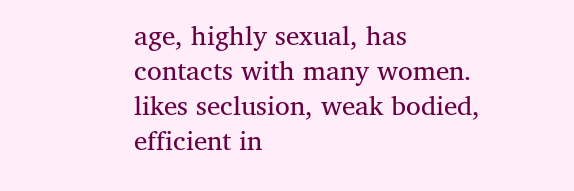age, highly sexual, has contacts with many women. likes seclusion, weak bodied, efficient in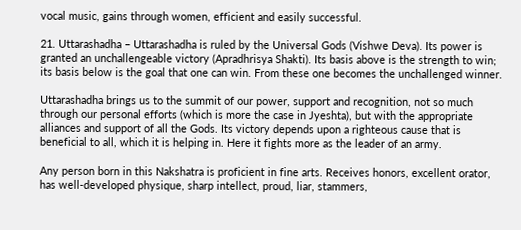vocal music, gains through women, efficient and easily successful.

21. Uttarashadha – Uttarashadha is ruled by the Universal Gods (Vishwe Deva). Its power is granted an unchallengeable victory (Apradhrisya Shakti). Its basis above is the strength to win; its basis below is the goal that one can win. From these one becomes the unchallenged winner.

Uttarashadha brings us to the summit of our power, support and recognition, not so much through our personal efforts (which is more the case in Jyeshta), but with the appropriate alliances and support of all the Gods. Its victory depends upon a righteous cause that is beneficial to all, which it is helping in. Here it fights more as the leader of an army.

Any person born in this Nakshatra is proficient in fine arts. Receives honors, excellent orator, has well-developed physique, sharp intellect, proud, liar, stammers,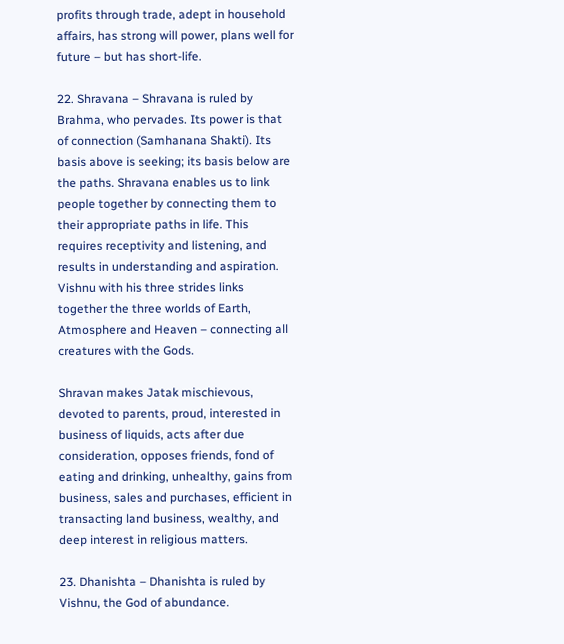profits through trade, adept in household affairs, has strong will power, plans well for future – but has short-life.

22. Shravana – Shravana is ruled by Brahma, who pervades. Its power is that of connection (Samhanana Shakti). Its basis above is seeking; its basis below are the paths. Shravana enables us to link people together by connecting them to their appropriate paths in life. This requires receptivity and listening, and results in understanding and aspiration. Vishnu with his three strides links together the three worlds of Earth, Atmosphere and Heaven – connecting all creatures with the Gods.

Shravan makes Jatak mischievous, devoted to parents, proud, interested in business of liquids, acts after due consideration, opposes friends, fond of eating and drinking, unhealthy, gains from business, sales and purchases, efficient in transacting land business, wealthy, and deep interest in religious matters.

23. Dhanishta – Dhanishta is ruled by Vishnu, the God of abundance.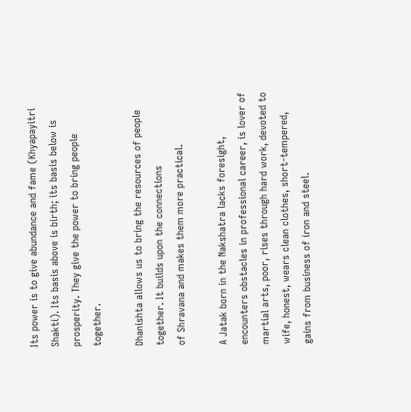Its power is to give abundance and fame (Khyapayitri Shakti). Its basis above is birth; its basis below is prosperity. They give the power to bring people together.

Dhanishta allows us to bring the resources of people together. It builds upon the connections
of Shravana and makes them more practical.

A Jatak born in the Nakshatra lacks foresight, encounters obstacles in professional career, is lover of martial arts, poor, rises through hard work, devoted to wife, honest, wears clean clothes, short-tempered, gains from business of iron and steel.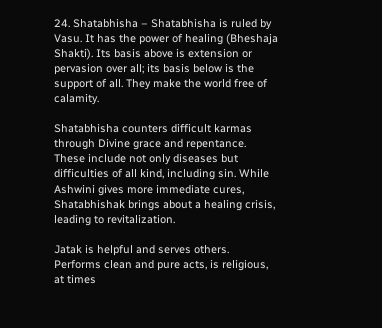24. Shatabhisha – Shatabhisha is ruled by Vasu. It has the power of healing (Bheshaja Shakti). Its basis above is extension or pervasion over all; its basis below is the support of all. They make the world free of calamity.

Shatabhisha counters difficult karmas through Divine grace and repentance. These include not only diseases but difficulties of all kind, including sin. While Ashwini gives more immediate cures, Shatabhishak brings about a healing crisis, leading to revitalization.

Jatak is helpful and serves others. Performs clean and pure acts, is religious, at times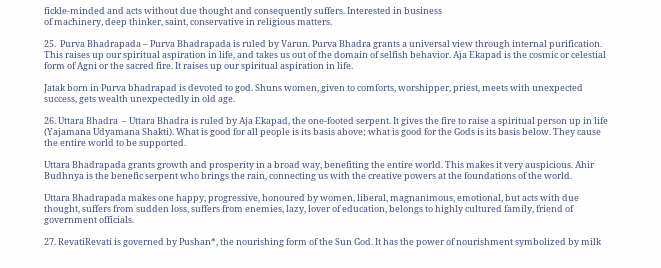fickle-minded and acts without due thought and consequently suffers. Interested in business
of machinery, deep thinker, saint, conservative in religious matters.

25.  Purva Bhadrapada – Purva Bhadrapada is ruled by Varun. Purva Bhadra grants a universal view through internal purification. This raises up our spiritual aspiration in life, and takes us out of the domain of selfish behavior. Aja Ekapad is the cosmic or celestial form of Agni or the sacred fire. It raises up our spiritual aspiration in life.

Jatak born in Purva bhadrapad is devoted to god. Shuns women, given to comforts, worshipper, priest, meets with unexpected success, gets wealth unexpectedly in old age.

26. Uttara Bhadra  – Uttara Bhadra is ruled by Aja Ekapad, the one-footed serpent. It gives the fire to raise a spiritual person up in life (Yajamana Udyamana Shakti). What is good for all people is its basis above; what is good for the Gods is its basis below. They cause the entire world to be supported.

Uttara Bhadrapada grants growth and prosperity in a broad way, benefiting the entire world. This makes it very auspicious. Ahir Budhnya is the benefic serpent who brings the rain, connecting us with the creative powers at the foundations of the world.

Uttara Bhadrapada makes one happy, progressive, honoured by women, liberal, magnanimous, emotional, but acts with due thought, suffers from sudden loss, suffers from enemies, lazy, lover of education, belongs to highly cultured family, friend of government officials.

27. RevatiRevati is governed by Pushan*, the nourishing form of the Sun God. It has the power of nourishment symbolized by milk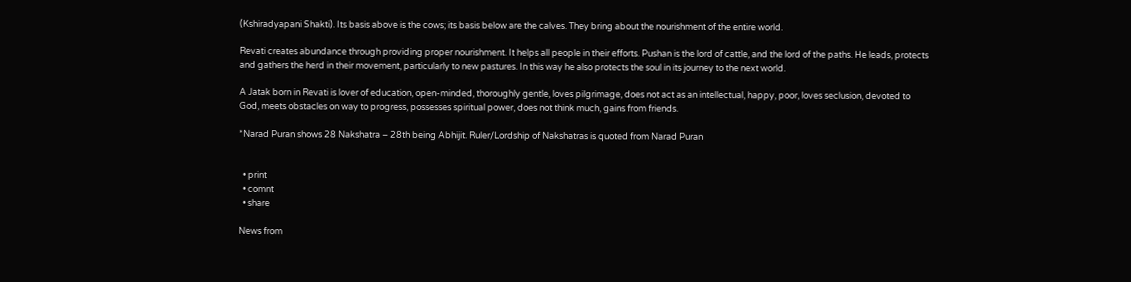(Kshiradyapani Shakti). Its basis above is the cows; its basis below are the calves. They bring about the nourishment of the entire world.

Revati creates abundance through providing proper nourishment. It helps all people in their efforts. Pushan is the lord of cattle, and the lord of the paths. He leads, protects and gathers the herd in their movement, particularly to new pastures. In this way he also protects the soul in its journey to the next world.

A Jatak born in Revati is lover of education, open-minded, thoroughly gentle, loves pilgrimage, does not act as an intellectual, happy, poor, loves seclusion, devoted to God, meets obstacles on way to progress, possesses spiritual power, does not think much, gains from friends.

*Narad Puran shows 28 Nakshatra – 28th being Abhijit. Ruler/Lordship of Nakshatras is quoted from Narad Puran


  • print
  • comnt
  • share

News from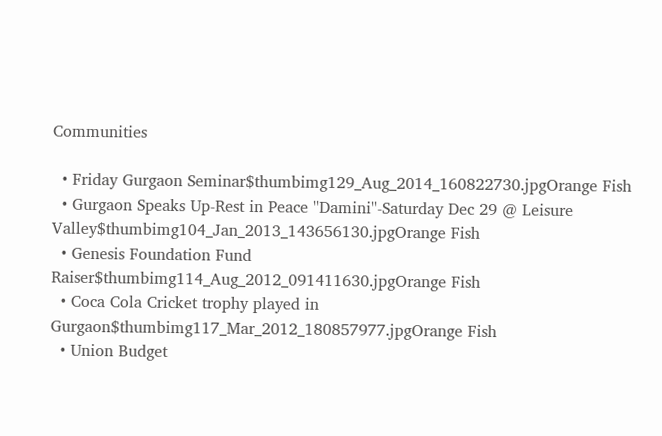Communities

  • Friday Gurgaon Seminar$thumbimg129_Aug_2014_160822730.jpgOrange Fish
  • Gurgaon Speaks Up-Rest in Peace ''Damini''-Saturday Dec 29 @ Leisure Valley$thumbimg104_Jan_2013_143656130.jpgOrange Fish
  • Genesis Foundation Fund Raiser$thumbimg114_Aug_2012_091411630.jpgOrange Fish
  • Coca Cola Cricket trophy played in Gurgaon$thumbimg117_Mar_2012_180857977.jpgOrange Fish
  • Union Budget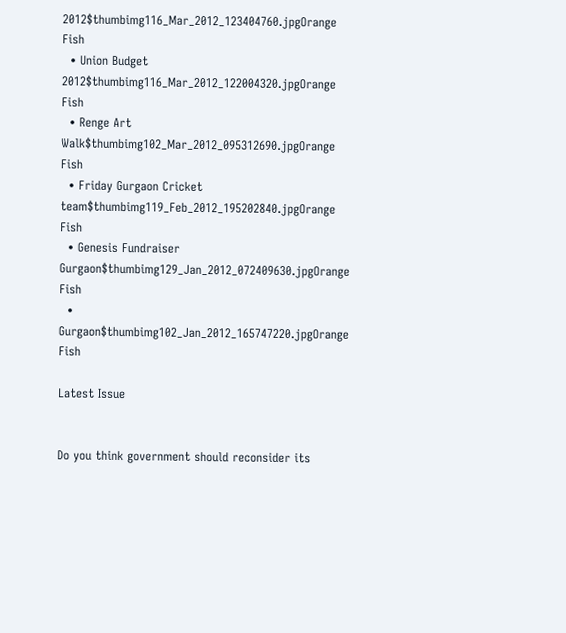2012$thumbimg116_Mar_2012_123404760.jpgOrange Fish
  • Union Budget 2012$thumbimg116_Mar_2012_122004320.jpgOrange Fish
  • Renge Art Walk$thumbimg102_Mar_2012_095312690.jpgOrange Fish
  • Friday Gurgaon Cricket team$thumbimg119_Feb_2012_195202840.jpgOrange Fish
  • Genesis Fundraiser Gurgaon$thumbimg129_Jan_2012_072409630.jpgOrange Fish
  • Gurgaon$thumbimg102_Jan_2012_165747220.jpgOrange Fish

Latest Issue


Do you think government should reconsider its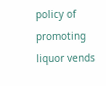policy of promoting liquor vends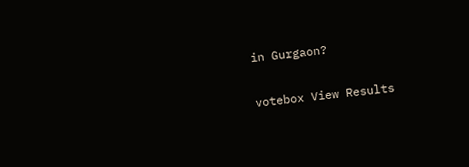in Gurgaon?

votebox View Results